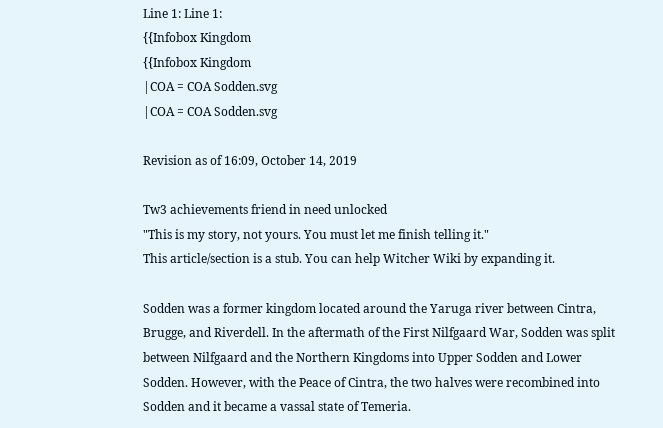Line 1: Line 1:
{{Infobox Kingdom
{{Infobox Kingdom
|COA = COA Sodden.svg
|COA = COA Sodden.svg

Revision as of 16:09, October 14, 2019

Tw3 achievements friend in need unlocked
"This is my story, not yours. You must let me finish telling it."
This article/section is a stub. You can help Witcher Wiki by expanding it.

Sodden was a former kingdom located around the Yaruga river between Cintra, Brugge, and Riverdell. In the aftermath of the First Nilfgaard War, Sodden was split between Nilfgaard and the Northern Kingdoms into Upper Sodden and Lower Sodden. However, with the Peace of Cintra, the two halves were recombined into Sodden and it became a vassal state of Temeria.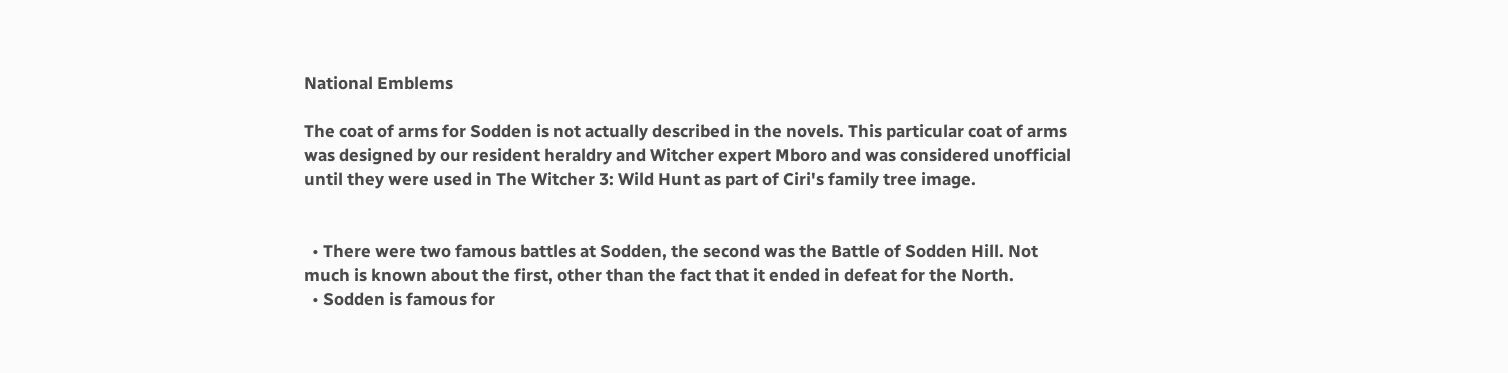National Emblems

The coat of arms for Sodden is not actually described in the novels. This particular coat of arms was designed by our resident heraldry and Witcher expert Mboro and was considered unofficial until they were used in The Witcher 3: Wild Hunt as part of Ciri's family tree image.


  • There were two famous battles at Sodden, the second was the Battle of Sodden Hill. Not much is known about the first, other than the fact that it ended in defeat for the North.
  • Sodden is famous for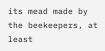its mead made by the beekeepers, at least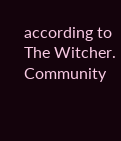according to The Witcher.
Community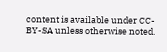content is available under CC-BY-SA unless otherwise noted.